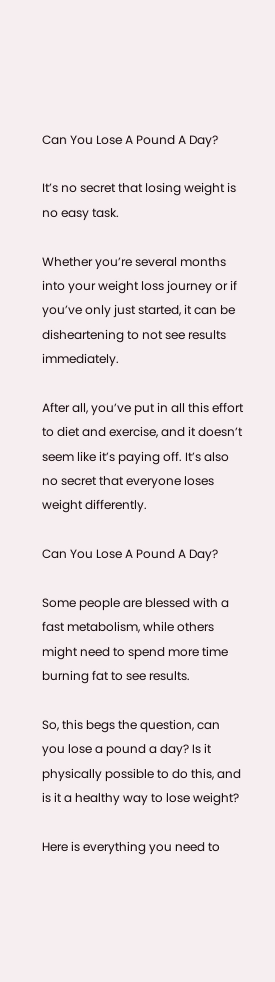Can You Lose A Pound A Day?

It’s no secret that losing weight is no easy task.

Whether you’re several months into your weight loss journey or if you’ve only just started, it can be disheartening to not see results immediately.

After all, you’ve put in all this effort to diet and exercise, and it doesn’t seem like it’s paying off. It’s also no secret that everyone loses weight differently.

Can You Lose A Pound A Day?

Some people are blessed with a fast metabolism, while others might need to spend more time burning fat to see results.

So, this begs the question, can you lose a pound a day? Is it physically possible to do this, and is it a healthy way to lose weight?

Here is everything you need to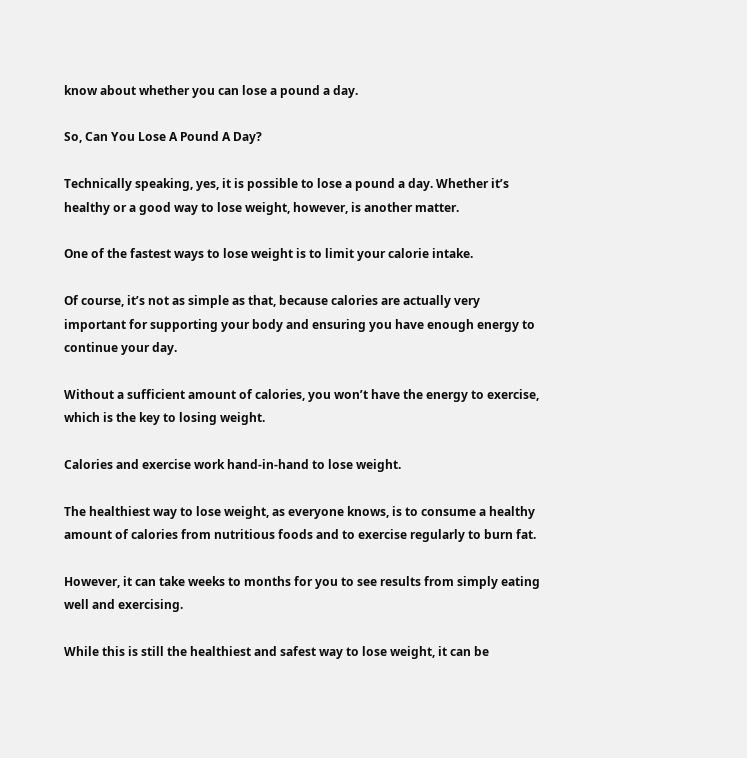know about whether you can lose a pound a day.

So, Can You Lose A Pound A Day?

Technically speaking, yes, it is possible to lose a pound a day. Whether it’s healthy or a good way to lose weight, however, is another matter.

One of the fastest ways to lose weight is to limit your calorie intake.

Of course, it’s not as simple as that, because calories are actually very important for supporting your body and ensuring you have enough energy to continue your day.

Without a sufficient amount of calories, you won’t have the energy to exercise, which is the key to losing weight.

Calories and exercise work hand-in-hand to lose weight.

The healthiest way to lose weight, as everyone knows, is to consume a healthy amount of calories from nutritious foods and to exercise regularly to burn fat.

However, it can take weeks to months for you to see results from simply eating well and exercising.

While this is still the healthiest and safest way to lose weight, it can be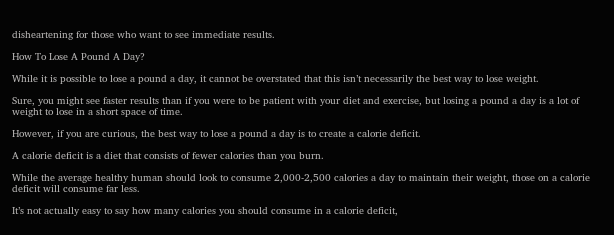disheartening for those who want to see immediate results.

How To Lose A Pound A Day?

While it is possible to lose a pound a day, it cannot be overstated that this isn’t necessarily the best way to lose weight.

Sure, you might see faster results than if you were to be patient with your diet and exercise, but losing a pound a day is a lot of weight to lose in a short space of time.

However, if you are curious, the best way to lose a pound a day is to create a calorie deficit.

A calorie deficit is a diet that consists of fewer calories than you burn.

While the average healthy human should look to consume 2,000-2,500 calories a day to maintain their weight, those on a calorie deficit will consume far less.

It’s not actually easy to say how many calories you should consume in a calorie deficit,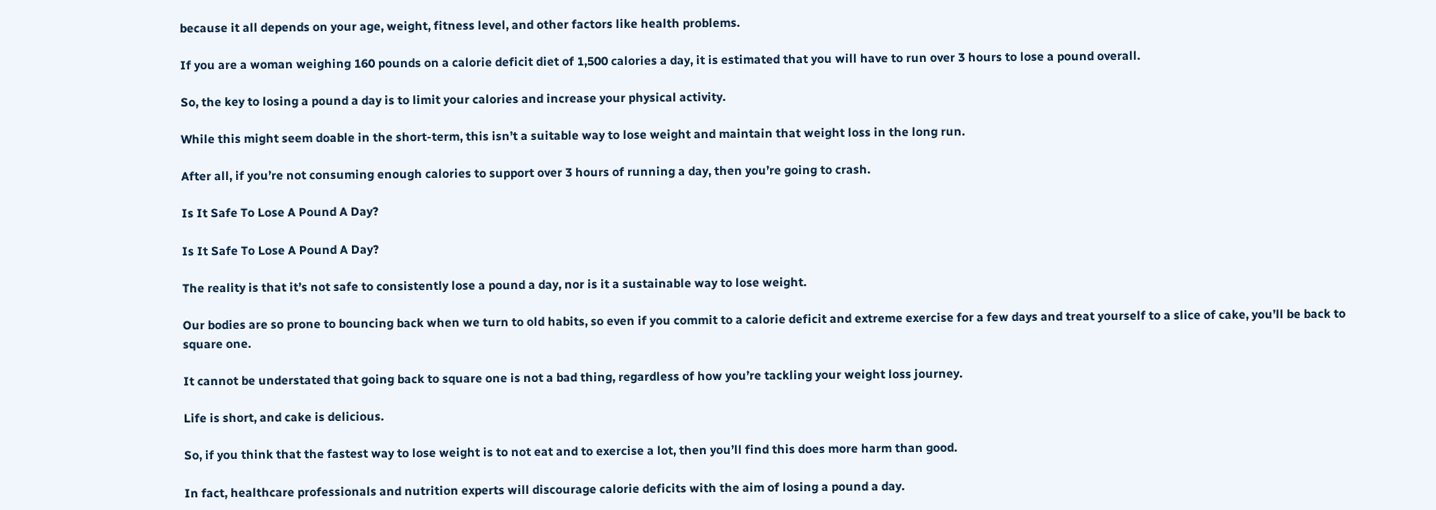because it all depends on your age, weight, fitness level, and other factors like health problems.

If you are a woman weighing 160 pounds on a calorie deficit diet of 1,500 calories a day, it is estimated that you will have to run over 3 hours to lose a pound overall.

So, the key to losing a pound a day is to limit your calories and increase your physical activity.

While this might seem doable in the short-term, this isn’t a suitable way to lose weight and maintain that weight loss in the long run.

After all, if you’re not consuming enough calories to support over 3 hours of running a day, then you’re going to crash.

Is It Safe To Lose A Pound A Day?

Is It Safe To Lose A Pound A Day?

The reality is that it’s not safe to consistently lose a pound a day, nor is it a sustainable way to lose weight.

Our bodies are so prone to bouncing back when we turn to old habits, so even if you commit to a calorie deficit and extreme exercise for a few days and treat yourself to a slice of cake, you’ll be back to square one.

It cannot be understated that going back to square one is not a bad thing, regardless of how you’re tackling your weight loss journey.

Life is short, and cake is delicious.

So, if you think that the fastest way to lose weight is to not eat and to exercise a lot, then you’ll find this does more harm than good.

In fact, healthcare professionals and nutrition experts will discourage calorie deficits with the aim of losing a pound a day.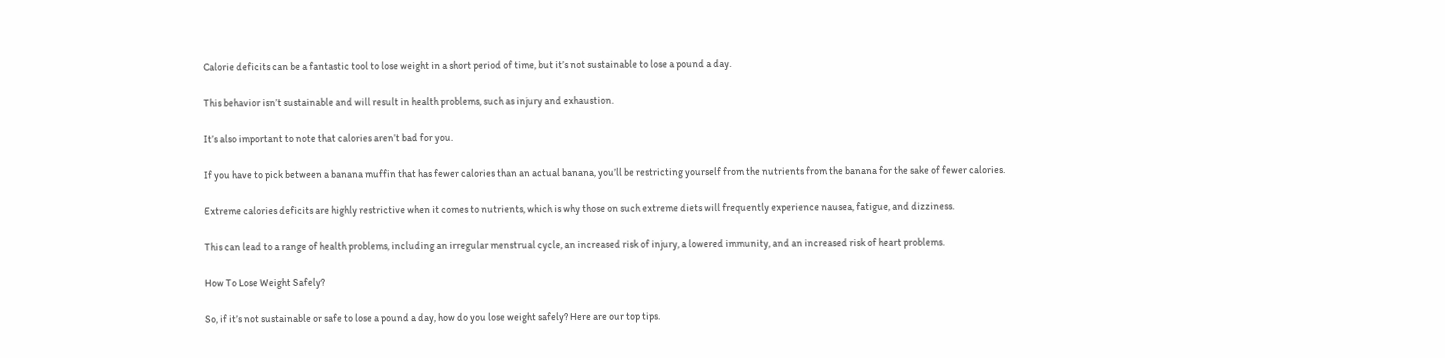Calorie deficits can be a fantastic tool to lose weight in a short period of time, but it’s not sustainable to lose a pound a day.

This behavior isn’t sustainable and will result in health problems, such as injury and exhaustion.

It’s also important to note that calories aren’t bad for you.

If you have to pick between a banana muffin that has fewer calories than an actual banana, you’ll be restricting yourself from the nutrients from the banana for the sake of fewer calories.

Extreme calories deficits are highly restrictive when it comes to nutrients, which is why those on such extreme diets will frequently experience nausea, fatigue, and dizziness.

This can lead to a range of health problems, including an irregular menstrual cycle, an increased risk of injury, a lowered immunity, and an increased risk of heart problems.

How To Lose Weight Safely?

So, if it’s not sustainable or safe to lose a pound a day, how do you lose weight safely? Here are our top tips.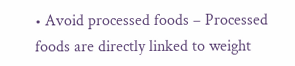• Avoid processed foods – Processed foods are directly linked to weight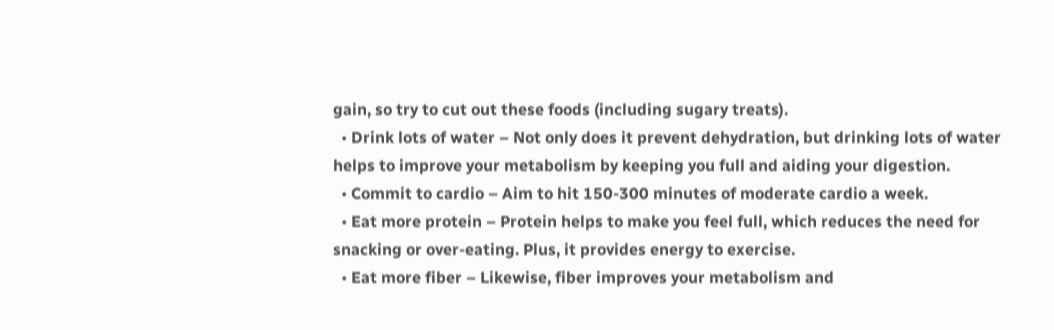gain, so try to cut out these foods (including sugary treats).
  • Drink lots of water – Not only does it prevent dehydration, but drinking lots of water helps to improve your metabolism by keeping you full and aiding your digestion.
  • Commit to cardio – Aim to hit 150-300 minutes of moderate cardio a week.
  • Eat more protein – Protein helps to make you feel full, which reduces the need for snacking or over-eating. Plus, it provides energy to exercise.
  • Eat more fiber – Likewise, fiber improves your metabolism and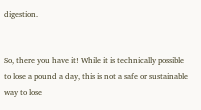digestion.


So, there you have it! While it is technically possible to lose a pound a day, this is not a safe or sustainable way to lose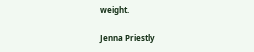weight.

Jenna Priestly